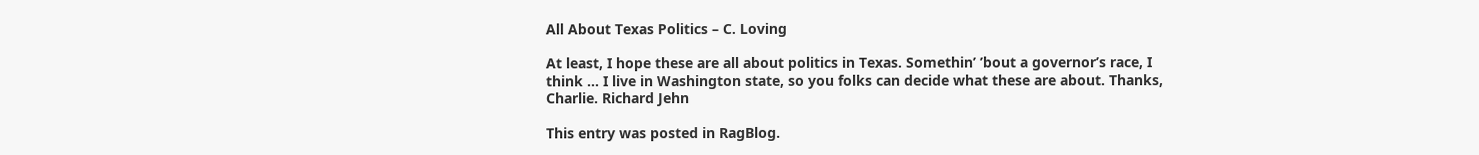All About Texas Politics – C. Loving

At least, I hope these are all about politics in Texas. Somethin’ ’bout a governor’s race, I think … I live in Washington state, so you folks can decide what these are about. Thanks, Charlie. Richard Jehn

This entry was posted in RagBlog.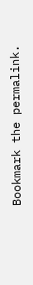Bookmark the permalink.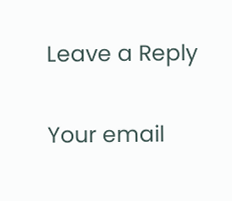Leave a Reply

Your email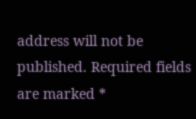address will not be published. Required fields are marked *